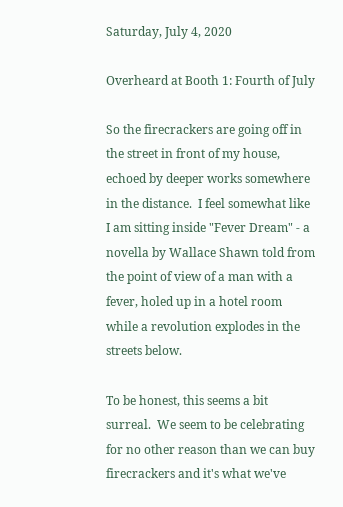Saturday, July 4, 2020

Overheard at Booth 1: Fourth of July

So the firecrackers are going off in the street in front of my house, echoed by deeper works somewhere in the distance.  I feel somewhat like I am sitting inside "Fever Dream" - a novella by Wallace Shawn told from the point of view of a man with a fever, holed up in a hotel room while a revolution explodes in the streets below.

To be honest, this seems a bit surreal.  We seem to be celebrating for no other reason than we can buy firecrackers and it's what we've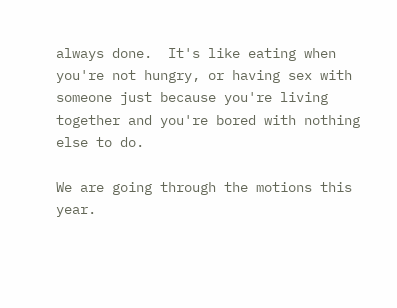always done.  It's like eating when you're not hungry, or having sex with someone just because you're living together and you're bored with nothing else to do.

We are going through the motions this year.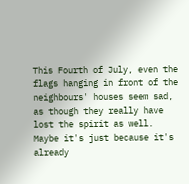This Fourth of July, even the flags hanging in front of the neighbours' houses seem sad, as though they really have lost the spirit as well.  Maybe it's just because it's already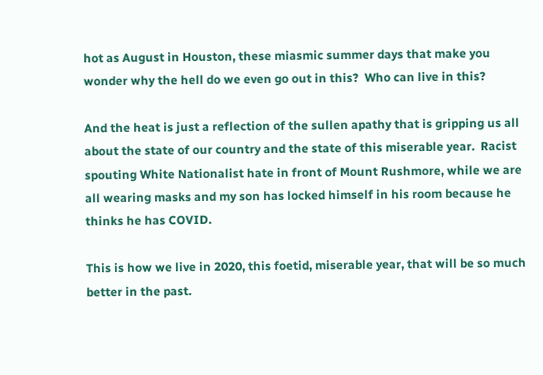hot as August in Houston, these miasmic summer days that make you wonder why the hell do we even go out in this?  Who can live in this?

And the heat is just a reflection of the sullen apathy that is gripping us all about the state of our country and the state of this miserable year.  Racist spouting White Nationalist hate in front of Mount Rushmore, while we are all wearing masks and my son has locked himself in his room because he thinks he has COVID.

This is how we live in 2020, this foetid, miserable year, that will be so much better in the past.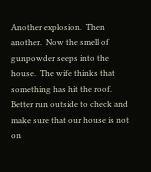Another explosion.  Then another.  Now the smell of gunpowder seeps into the house.  The wife thinks that something has hit the roof.  Better run outside to check and make sure that our house is not on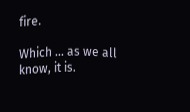fire.

Which ... as we all know, it is.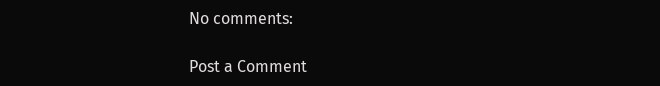No comments:

Post a Comment